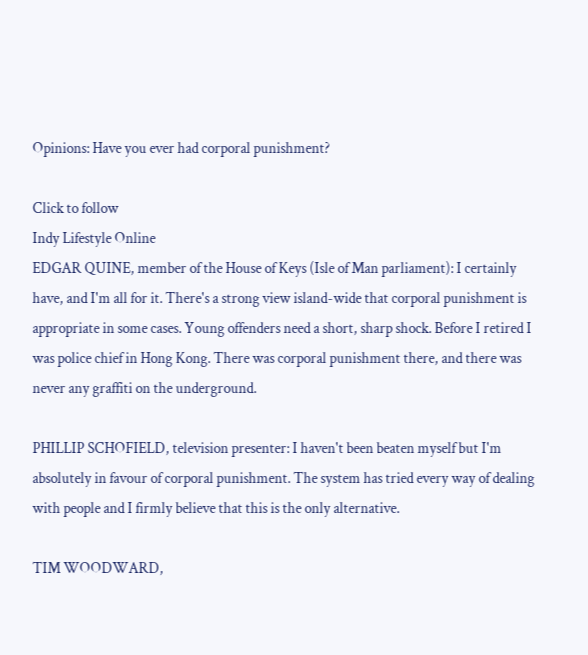Opinions: Have you ever had corporal punishment?

Click to follow
Indy Lifestyle Online
EDGAR QUINE, member of the House of Keys (Isle of Man parliament): I certainly have, and I'm all for it. There's a strong view island-wide that corporal punishment is appropriate in some cases. Young offenders need a short, sharp shock. Before I retired I was police chief in Hong Kong. There was corporal punishment there, and there was never any graffiti on the underground.

PHILLIP SCHOFIELD, television presenter: I haven't been beaten myself but I'm absolutely in favour of corporal punishment. The system has tried every way of dealing with people and I firmly believe that this is the only alternative.

TIM WOODWARD,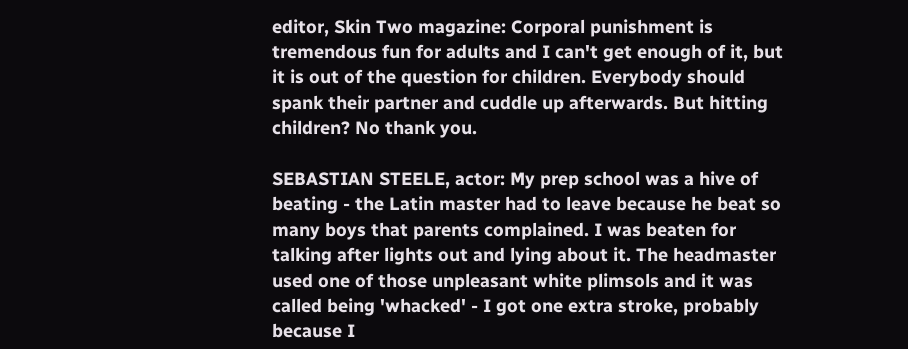editor, Skin Two magazine: Corporal punishment is tremendous fun for adults and I can't get enough of it, but it is out of the question for children. Everybody should spank their partner and cuddle up afterwards. But hitting children? No thank you.

SEBASTIAN STEELE, actor: My prep school was a hive of beating - the Latin master had to leave because he beat so many boys that parents complained. I was beaten for talking after lights out and lying about it. The headmaster used one of those unpleasant white plimsols and it was called being 'whacked' - I got one extra stroke, probably because I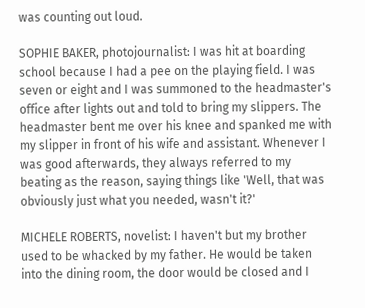was counting out loud.

SOPHIE BAKER, photojournalist: I was hit at boarding school because I had a pee on the playing field. I was seven or eight and I was summoned to the headmaster's office after lights out and told to bring my slippers. The headmaster bent me over his knee and spanked me with my slipper in front of his wife and assistant. Whenever I was good afterwards, they always referred to my beating as the reason, saying things like 'Well, that was obviously just what you needed, wasn't it?'

MICHELE ROBERTS, novelist: I haven't but my brother used to be whacked by my father. He would be taken into the dining room, the door would be closed and I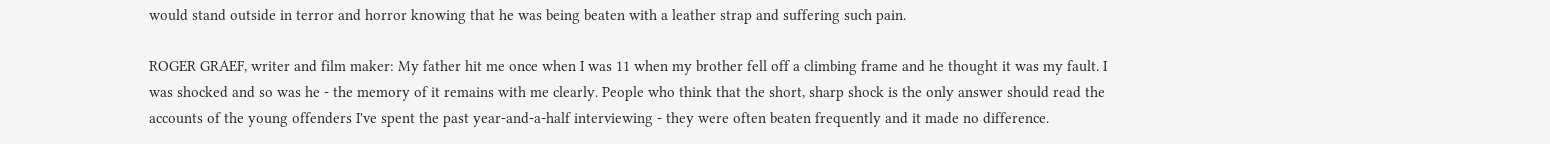would stand outside in terror and horror knowing that he was being beaten with a leather strap and suffering such pain.

ROGER GRAEF, writer and film maker: My father hit me once when I was 11 when my brother fell off a climbing frame and he thought it was my fault. I was shocked and so was he - the memory of it remains with me clearly. People who think that the short, sharp shock is the only answer should read the accounts of the young offenders I've spent the past year-and-a-half interviewing - they were often beaten frequently and it made no difference.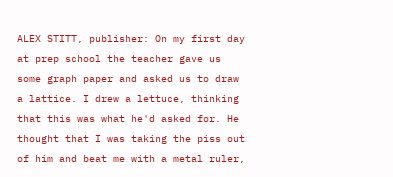ALEX STITT, publisher: On my first day at prep school the teacher gave us some graph paper and asked us to draw a lattice. I drew a lettuce, thinking that this was what he'd asked for. He thought that I was taking the piss out of him and beat me with a metal ruler,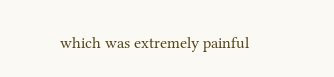which was extremely painful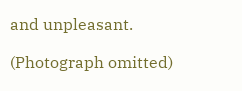and unpleasant.

(Photograph omitted)